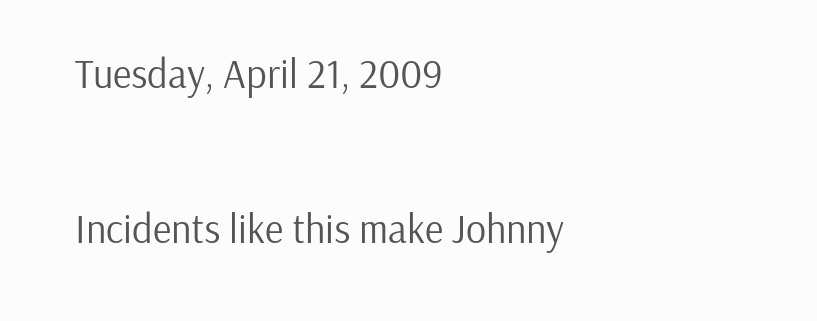Tuesday, April 21, 2009

Incidents like this make Johnny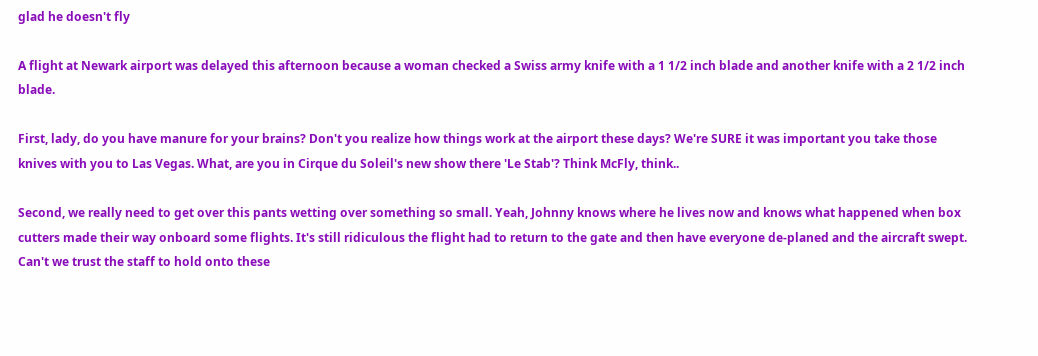glad he doesn't fly

A flight at Newark airport was delayed this afternoon because a woman checked a Swiss army knife with a 1 1/2 inch blade and another knife with a 2 1/2 inch blade.

First, lady, do you have manure for your brains? Don't you realize how things work at the airport these days? We're SURE it was important you take those knives with you to Las Vegas. What, are you in Cirque du Soleil's new show there 'Le Stab'? Think McFly, think..

Second, we really need to get over this pants wetting over something so small. Yeah, Johnny knows where he lives now and knows what happened when box cutters made their way onboard some flights. It's still ridiculous the flight had to return to the gate and then have everyone de-planed and the aircraft swept. Can't we trust the staff to hold onto these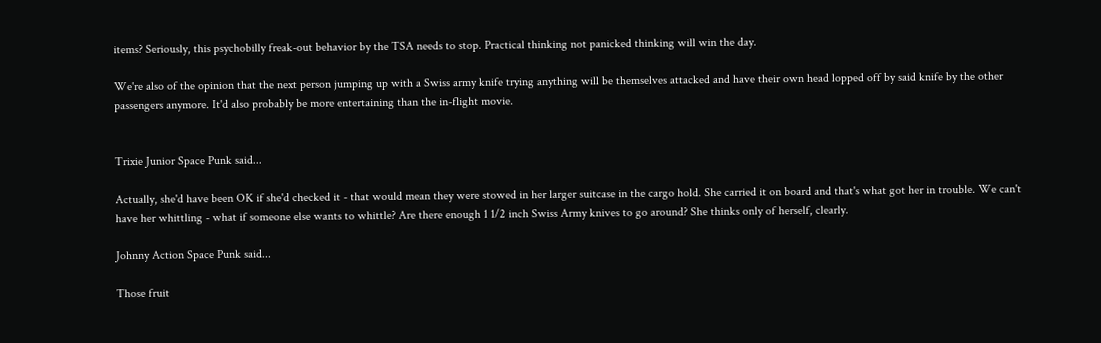items? Seriously, this psychobilly freak-out behavior by the TSA needs to stop. Practical thinking not panicked thinking will win the day.

We're also of the opinion that the next person jumping up with a Swiss army knife trying anything will be themselves attacked and have their own head lopped off by said knife by the other passengers anymore. It'd also probably be more entertaining than the in-flight movie.


Trixie Junior Space Punk said...

Actually, she'd have been OK if she'd checked it - that would mean they were stowed in her larger suitcase in the cargo hold. She carried it on board and that's what got her in trouble. We can't have her whittling - what if someone else wants to whittle? Are there enough 1 1/2 inch Swiss Army knives to go around? She thinks only of herself, clearly.

Johnny Action Space Punk said...

Those fruit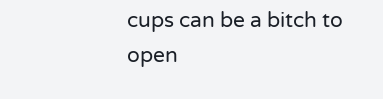cups can be a bitch to open